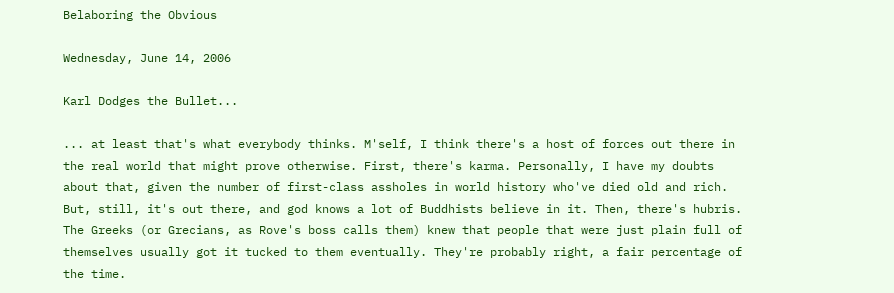Belaboring the Obvious

Wednesday, June 14, 2006

Karl Dodges the Bullet...

... at least that's what everybody thinks. M'self, I think there's a host of forces out there in the real world that might prove otherwise. First, there's karma. Personally, I have my doubts about that, given the number of first-class assholes in world history who've died old and rich. But, still, it's out there, and god knows a lot of Buddhists believe in it. Then, there's hubris. The Greeks (or Grecians, as Rove's boss calls them) knew that people that were just plain full of themselves usually got it tucked to them eventually. They're probably right, a fair percentage of the time.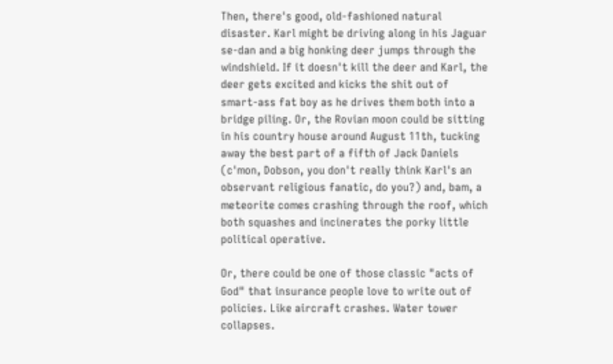Then, there's good, old-fashioned natural disaster. Karl might be driving along in his Jaguar se-dan and a big honking deer jumps through the windshield. If it doesn't kill the deer and Karl, the deer gets excited and kicks the shit out of smart-ass fat boy as he drives them both into a bridge piling. Or, the Rovian moon could be sitting in his country house around August 11th, tucking away the best part of a fifth of Jack Daniels (c'mon, Dobson, you don't really think Karl's an observant religious fanatic, do you?) and, bam, a meteorite comes crashing through the roof, which both squashes and incinerates the porky little political operative.

Or, there could be one of those classic "acts of God" that insurance people love to write out of policies. Like aircraft crashes. Water tower collapses.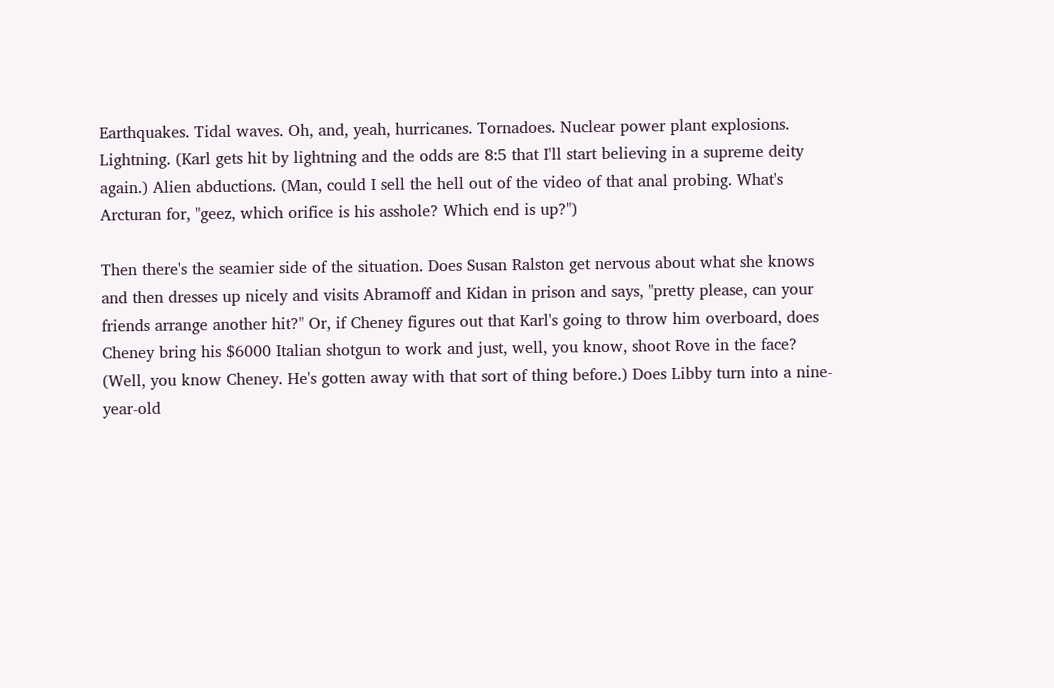Earthquakes. Tidal waves. Oh, and, yeah, hurricanes. Tornadoes. Nuclear power plant explosions. Lightning. (Karl gets hit by lightning and the odds are 8:5 that I'll start believing in a supreme deity again.) Alien abductions. (Man, could I sell the hell out of the video of that anal probing. What's Arcturan for, "geez, which orifice is his asshole? Which end is up?")

Then there's the seamier side of the situation. Does Susan Ralston get nervous about what she knows and then dresses up nicely and visits Abramoff and Kidan in prison and says, "pretty please, can your friends arrange another hit?" Or, if Cheney figures out that Karl's going to throw him overboard, does Cheney bring his $6000 Italian shotgun to work and just, well, you know, shoot Rove in the face? (Well, you know Cheney. He's gotten away with that sort of thing before.) Does Libby turn into a nine-year-old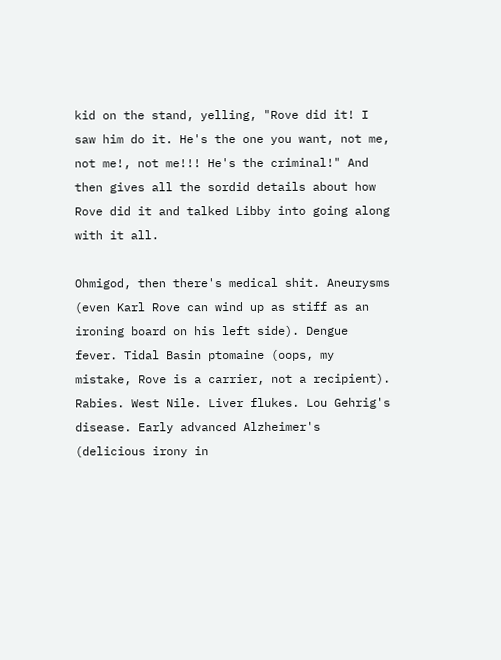kid on the stand, yelling, "Rove did it! I saw him do it. He's the one you want, not me, not me!, not me!!! He's the criminal!" And then gives all the sordid details about how Rove did it and talked Libby into going along with it all.

Ohmigod, then there's medical shit. Aneurysms (even Karl Rove can wind up as stiff as an ironing board on his left side). Dengue fever. Tidal Basin ptomaine (oops, my mistake, Rove is a carrier, not a recipient). Rabies. West Nile. Liver flukes. Lou Gehrig's disease. Early advanced Alzheimer's (delicious irony in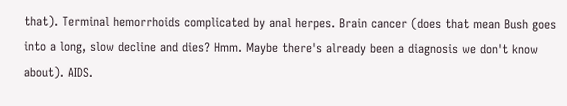that). Terminal hemorrhoids complicated by anal herpes. Brain cancer (does that mean Bush goes into a long, slow decline and dies? Hmm. Maybe there's already been a diagnosis we don't know about). AIDS.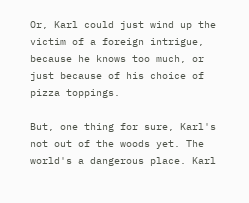Or, Karl could just wind up the victim of a foreign intrigue, because he knows too much, or just because of his choice of pizza toppings.

But, one thing for sure, Karl's not out of the woods yet. The world's a dangerous place. Karl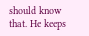should know that. He keeps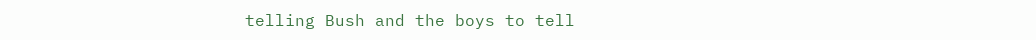telling Bush and the boys to tell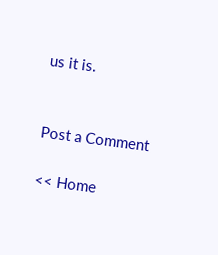us it is.


Post a Comment

<< Home